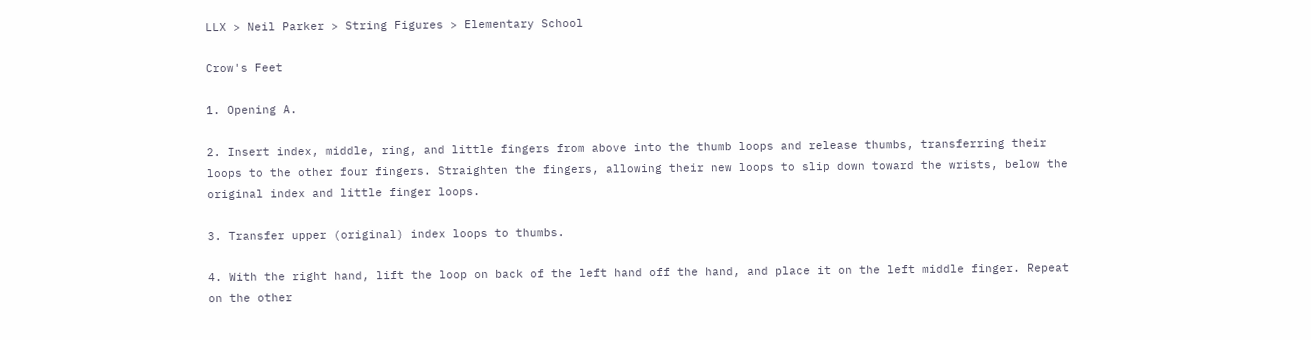LLX > Neil Parker > String Figures > Elementary School

Crow's Feet

1. Opening A.

2. Insert index, middle, ring, and little fingers from above into the thumb loops and release thumbs, transferring their loops to the other four fingers. Straighten the fingers, allowing their new loops to slip down toward the wrists, below the original index and little finger loops.

3. Transfer upper (original) index loops to thumbs.

4. With the right hand, lift the loop on back of the left hand off the hand, and place it on the left middle finger. Repeat on the other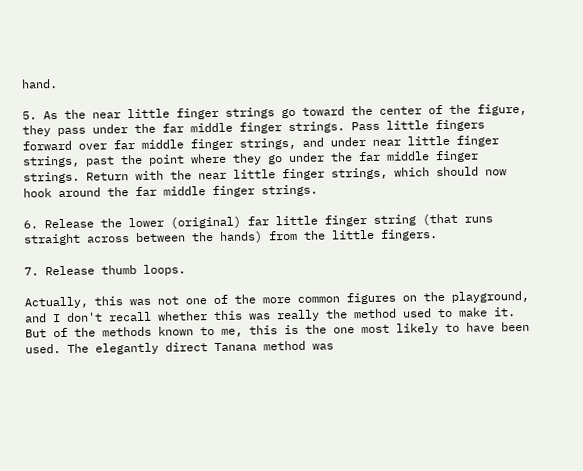hand.

5. As the near little finger strings go toward the center of the figure, they pass under the far middle finger strings. Pass little fingers forward over far middle finger strings, and under near little finger strings, past the point where they go under the far middle finger strings. Return with the near little finger strings, which should now hook around the far middle finger strings.

6. Release the lower (original) far little finger string (that runs straight across between the hands) from the little fingers.

7. Release thumb loops.

Actually, this was not one of the more common figures on the playground, and I don't recall whether this was really the method used to make it. But of the methods known to me, this is the one most likely to have been used. The elegantly direct Tanana method was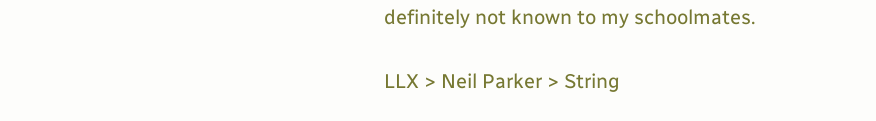definitely not known to my schoolmates.

LLX > Neil Parker > String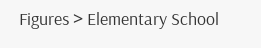Figures > Elementary School